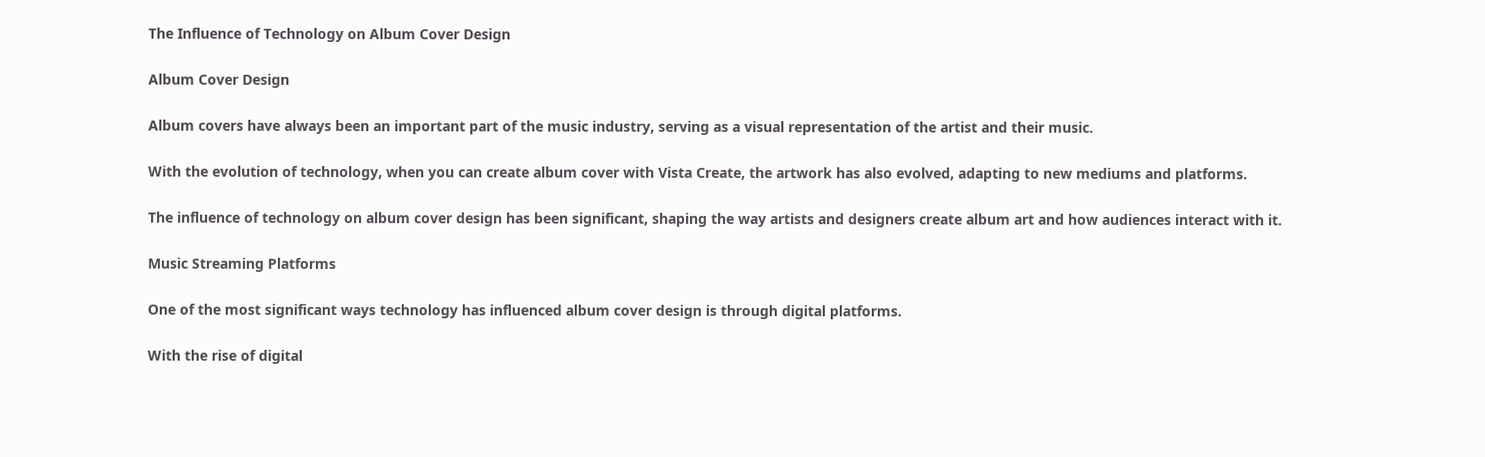The Influence of Technology on Album Cover Design

Album Cover Design

Album covers have always been an important part of the music industry, serving as a visual representation of the artist and their music.

With the evolution of technology, when you can create album cover with Vista Create, the artwork has also evolved, adapting to new mediums and platforms.

The influence of technology on album cover design has been significant, shaping the way artists and designers create album art and how audiences interact with it.

Music Streaming Platforms

One of the most significant ways technology has influenced album cover design is through digital platforms.

With the rise of digital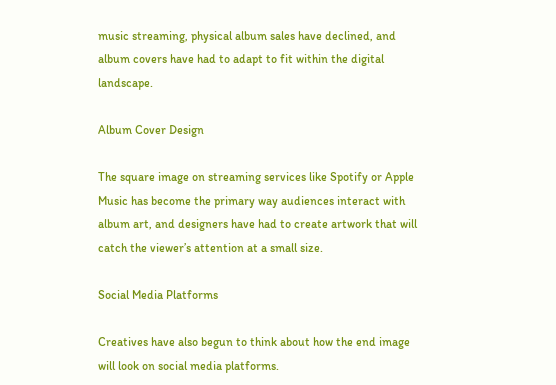music streaming, physical album sales have declined, and album covers have had to adapt to fit within the digital landscape.

Album Cover Design

The square image on streaming services like Spotify or Apple Music has become the primary way audiences interact with album art, and designers have had to create artwork that will catch the viewer’s attention at a small size.

Social Media Platforms

Creatives have also begun to think about how the end image will look on social media platforms.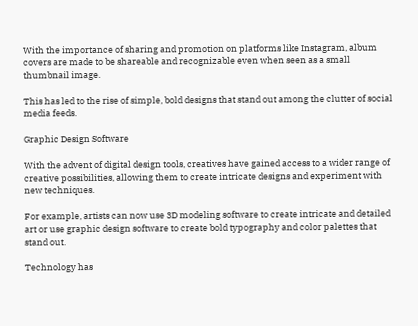With the importance of sharing and promotion on platforms like Instagram, album covers are made to be shareable and recognizable even when seen as a small thumbnail image.

This has led to the rise of simple, bold designs that stand out among the clutter of social media feeds.

Graphic Design Software

With the advent of digital design tools, creatives have gained access to a wider range of creative possibilities, allowing them to create intricate designs and experiment with new techniques.

For example, artists can now use 3D modeling software to create intricate and detailed art or use graphic design software to create bold typography and color palettes that stand out.

Technology has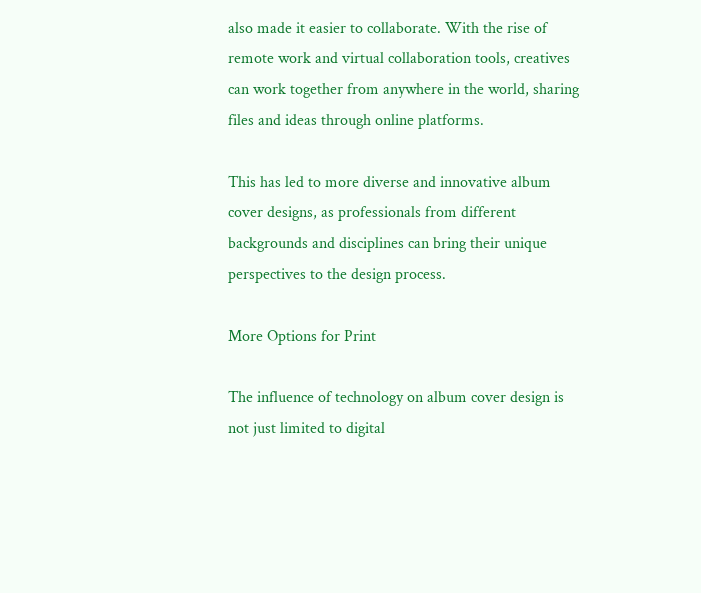also made it easier to collaborate. With the rise of remote work and virtual collaboration tools, creatives can work together from anywhere in the world, sharing files and ideas through online platforms.

This has led to more diverse and innovative album cover designs, as professionals from different backgrounds and disciplines can bring their unique perspectives to the design process.

More Options for Print

The influence of technology on album cover design is not just limited to digital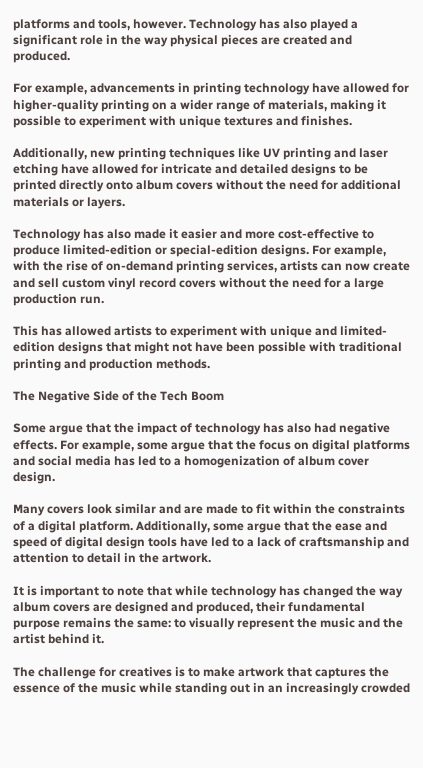platforms and tools, however. Technology has also played a significant role in the way physical pieces are created and produced.

For example, advancements in printing technology have allowed for higher-quality printing on a wider range of materials, making it possible to experiment with unique textures and finishes.

Additionally, new printing techniques like UV printing and laser etching have allowed for intricate and detailed designs to be printed directly onto album covers without the need for additional materials or layers.

Technology has also made it easier and more cost-effective to produce limited-edition or special-edition designs. For example, with the rise of on-demand printing services, artists can now create and sell custom vinyl record covers without the need for a large production run.

This has allowed artists to experiment with unique and limited-edition designs that might not have been possible with traditional printing and production methods.

The Negative Side of the Tech Boom

Some argue that the impact of technology has also had negative effects. For example, some argue that the focus on digital platforms and social media has led to a homogenization of album cover design.

Many covers look similar and are made to fit within the constraints of a digital platform. Additionally, some argue that the ease and speed of digital design tools have led to a lack of craftsmanship and attention to detail in the artwork.

It is important to note that while technology has changed the way album covers are designed and produced, their fundamental purpose remains the same: to visually represent the music and the artist behind it.

The challenge for creatives is to make artwork that captures the essence of the music while standing out in an increasingly crowded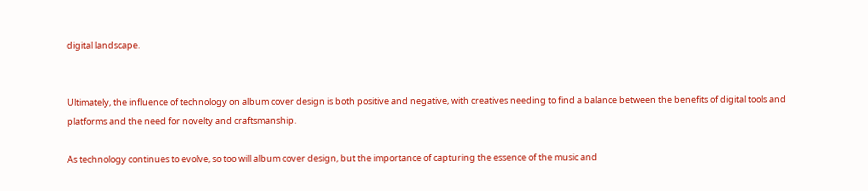digital landscape.


Ultimately, the influence of technology on album cover design is both positive and negative, with creatives needing to find a balance between the benefits of digital tools and platforms and the need for novelty and craftsmanship.

As technology continues to evolve, so too will album cover design, but the importance of capturing the essence of the music and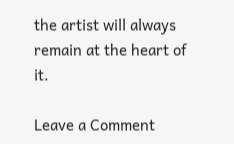the artist will always remain at the heart of it.

Leave a Comment